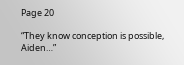Page 20

“They know conception is possible, Aiden…”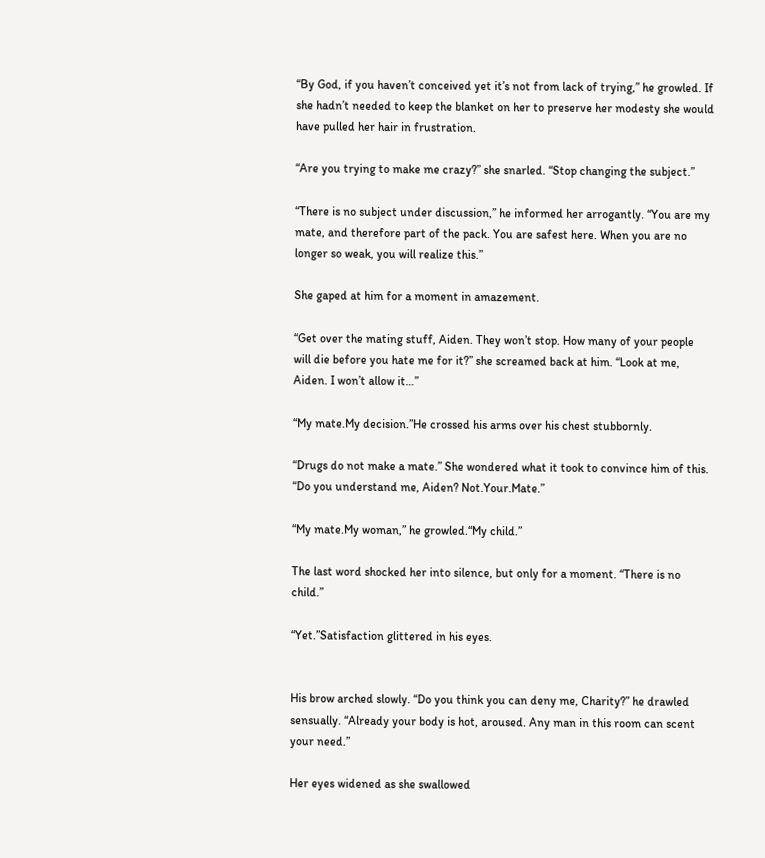“By God, if you haven’t conceived yet it’s not from lack of trying,” he growled. If she hadn’t needed to keep the blanket on her to preserve her modesty she would have pulled her hair in frustration.

“Are you trying to make me crazy?” she snarled. “Stop changing the subject.”

“There is no subject under discussion,” he informed her arrogantly. “You are my mate, and therefore part of the pack. You are safest here. When you are no longer so weak, you will realize this.”

She gaped at him for a moment in amazement.

“Get over the mating stuff, Aiden. They won’t stop. How many of your people will die before you hate me for it?” she screamed back at him. “Look at me, Aiden. I won’t allow it…”

“My mate.My decision.”He crossed his arms over his chest stubbornly.

“Drugs do not make a mate.” She wondered what it took to convince him of this. “Do you understand me, Aiden? Not.Your.Mate.”

“My mate.My woman,” he growled.“My child.”

The last word shocked her into silence, but only for a moment. “There is no child.”

“Yet.”Satisfaction glittered in his eyes.


His brow arched slowly. “Do you think you can deny me, Charity?” he drawled sensually. “Already your body is hot, aroused. Any man in this room can scent your need.”

Her eyes widened as she swallowed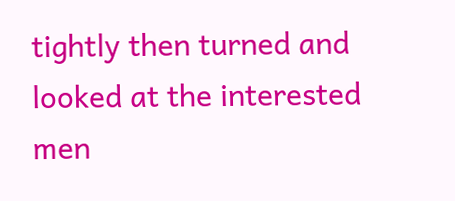tightly then turned and looked at the interested men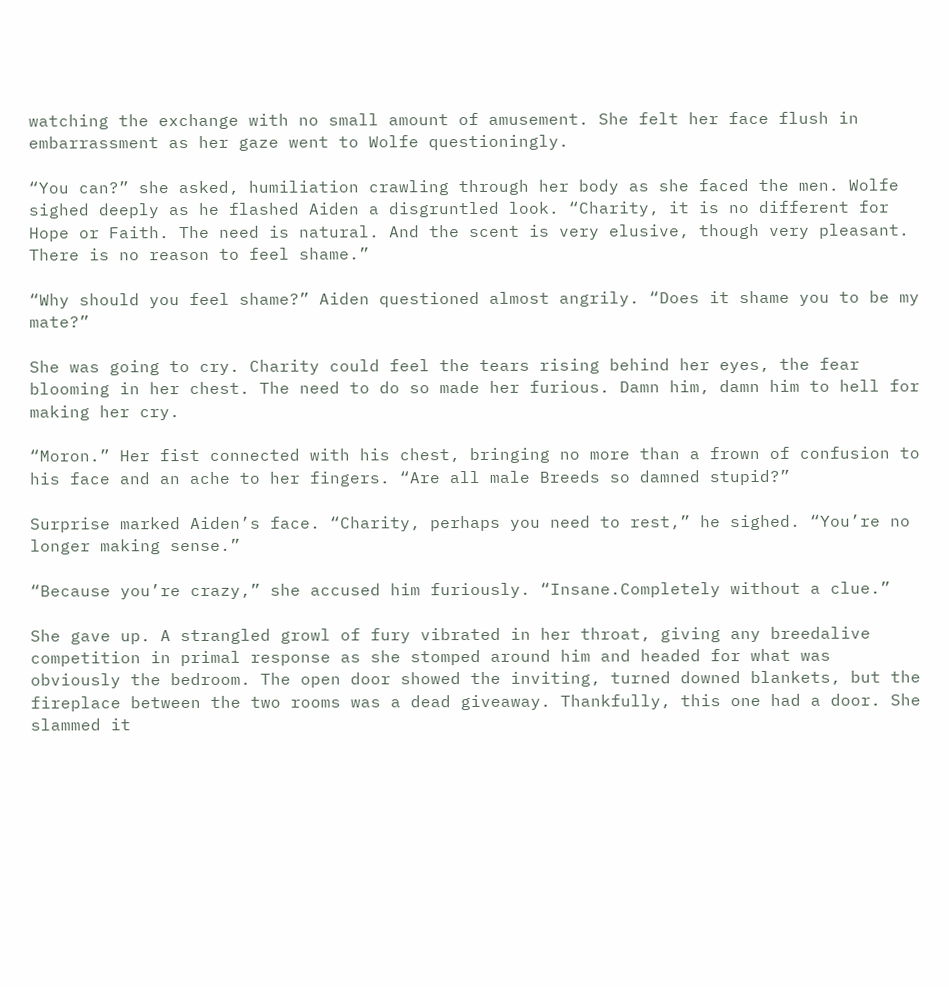watching the exchange with no small amount of amusement. She felt her face flush in embarrassment as her gaze went to Wolfe questioningly.

“You can?” she asked, humiliation crawling through her body as she faced the men. Wolfe sighed deeply as he flashed Aiden a disgruntled look. “Charity, it is no different for Hope or Faith. The need is natural. And the scent is very elusive, though very pleasant. There is no reason to feel shame.”

“Why should you feel shame?” Aiden questioned almost angrily. “Does it shame you to be my mate?”

She was going to cry. Charity could feel the tears rising behind her eyes, the fear blooming in her chest. The need to do so made her furious. Damn him, damn him to hell for making her cry.

“Moron.” Her fist connected with his chest, bringing no more than a frown of confusion to his face and an ache to her fingers. “Are all male Breeds so damned stupid?”

Surprise marked Aiden’s face. “Charity, perhaps you need to rest,” he sighed. “You’re no longer making sense.”

“Because you’re crazy,” she accused him furiously. “Insane.Completely without a clue.”

She gave up. A strangled growl of fury vibrated in her throat, giving any breedalive competition in primal response as she stomped around him and headed for what was obviously the bedroom. The open door showed the inviting, turned downed blankets, but the fireplace between the two rooms was a dead giveaway. Thankfully, this one had a door. She slammed it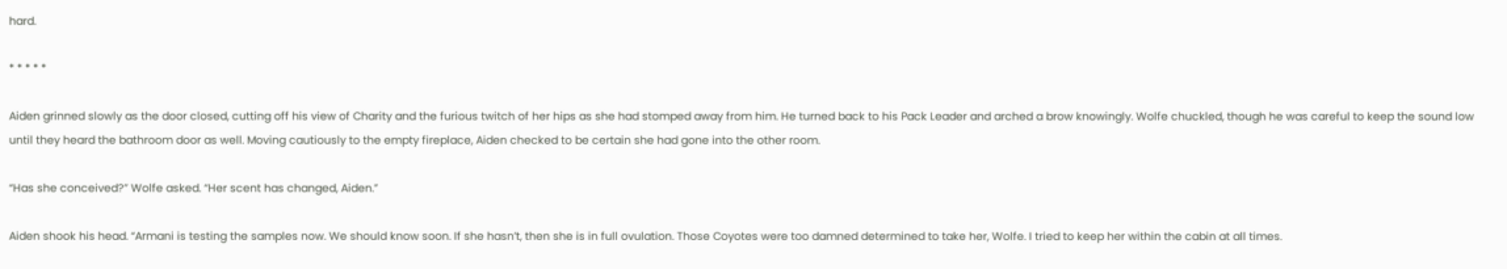hard.

* * * * *

Aiden grinned slowly as the door closed, cutting off his view of Charity and the furious twitch of her hips as she had stomped away from him. He turned back to his Pack Leader and arched a brow knowingly. Wolfe chuckled, though he was careful to keep the sound low until they heard the bathroom door as well. Moving cautiously to the empty fireplace, Aiden checked to be certain she had gone into the other room.

“Has she conceived?” Wolfe asked. “Her scent has changed, Aiden.”

Aiden shook his head. “Armani is testing the samples now. We should know soon. If she hasn’t, then she is in full ovulation. Those Coyotes were too damned determined to take her, Wolfe. I tried to keep her within the cabin at all times.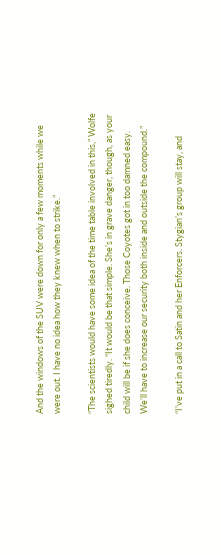And the windows of the SUV were down for only a few moments while we were out. I have no idea how they knew when to strike.”

“The scientists would have some idea of the time table involved in this,” Wolfe sighed tiredly. “It would be that simple. She’s in grave danger, though, as your child will be if she does conceive. Those Coyotes got in too damned easy. We’ll have to increase our security both inside and outside the compound.”

“I’ve put in a call to Satin and her Enforcers. Stygian’s group will stay, and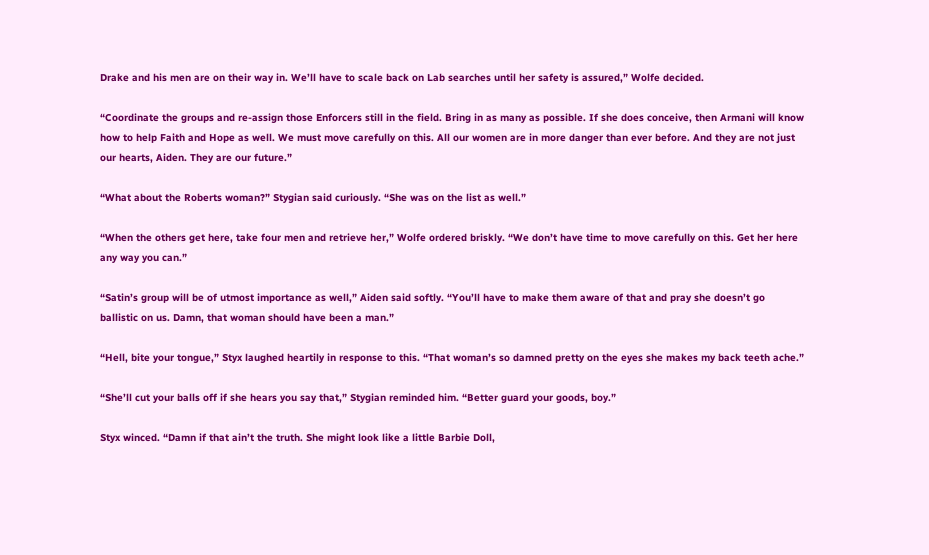Drake and his men are on their way in. We’ll have to scale back on Lab searches until her safety is assured,” Wolfe decided.

“Coordinate the groups and re-assign those Enforcers still in the field. Bring in as many as possible. If she does conceive, then Armani will know how to help Faith and Hope as well. We must move carefully on this. All our women are in more danger than ever before. And they are not just our hearts, Aiden. They are our future.”

“What about the Roberts woman?” Stygian said curiously. “She was on the list as well.”

“When the others get here, take four men and retrieve her,” Wolfe ordered briskly. “We don’t have time to move carefully on this. Get her here any way you can.”

“Satin’s group will be of utmost importance as well,” Aiden said softly. “You’ll have to make them aware of that and pray she doesn’t go ballistic on us. Damn, that woman should have been a man.”

“Hell, bite your tongue,” Styx laughed heartily in response to this. “That woman’s so damned pretty on the eyes she makes my back teeth ache.”

“She’ll cut your balls off if she hears you say that,” Stygian reminded him. “Better guard your goods, boy.”

Styx winced. “Damn if that ain’t the truth. She might look like a little Barbie Doll,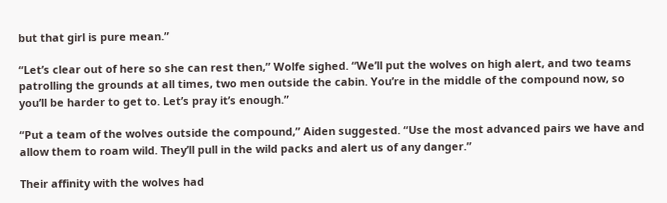but that girl is pure mean.”

“Let’s clear out of here so she can rest then,” Wolfe sighed. “We’ll put the wolves on high alert, and two teams patrolling the grounds at all times, two men outside the cabin. You’re in the middle of the compound now, so you’ll be harder to get to. Let’s pray it’s enough.”

“Put a team of the wolves outside the compound,” Aiden suggested. “Use the most advanced pairs we have and allow them to roam wild. They’ll pull in the wild packs and alert us of any danger.”

Their affinity with the wolves had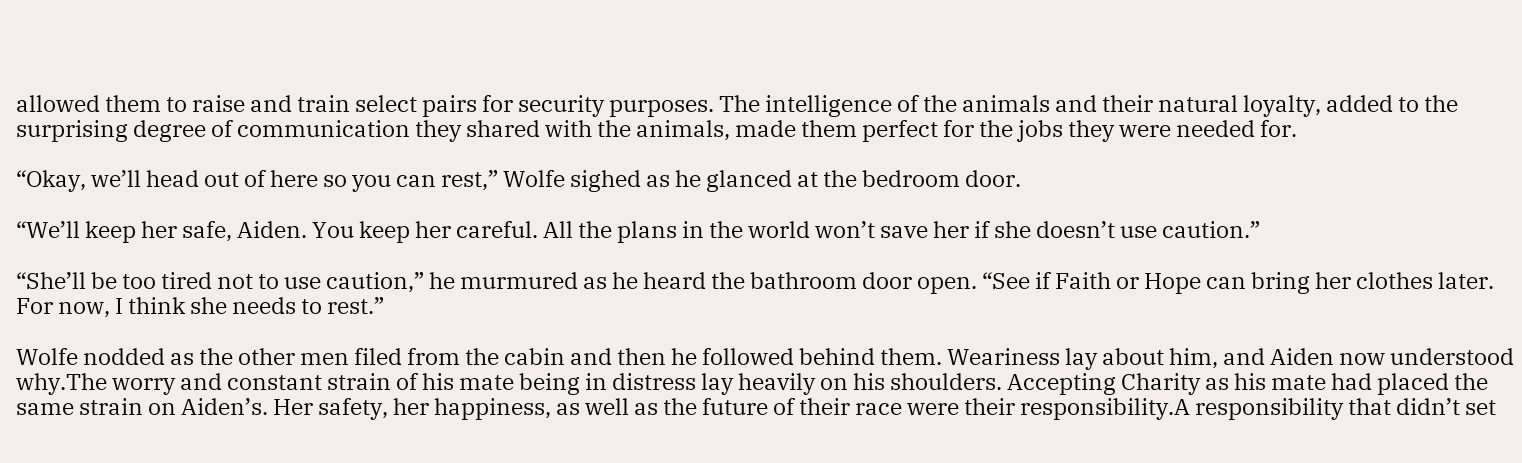allowed them to raise and train select pairs for security purposes. The intelligence of the animals and their natural loyalty, added to the surprising degree of communication they shared with the animals, made them perfect for the jobs they were needed for.

“Okay, we’ll head out of here so you can rest,” Wolfe sighed as he glanced at the bedroom door.

“We’ll keep her safe, Aiden. You keep her careful. All the plans in the world won’t save her if she doesn’t use caution.”

“She’ll be too tired not to use caution,” he murmured as he heard the bathroom door open. “See if Faith or Hope can bring her clothes later. For now, I think she needs to rest.”

Wolfe nodded as the other men filed from the cabin and then he followed behind them. Weariness lay about him, and Aiden now understood why.The worry and constant strain of his mate being in distress lay heavily on his shoulders. Accepting Charity as his mate had placed the same strain on Aiden’s. Her safety, her happiness, as well as the future of their race were their responsibility.A responsibility that didn’t set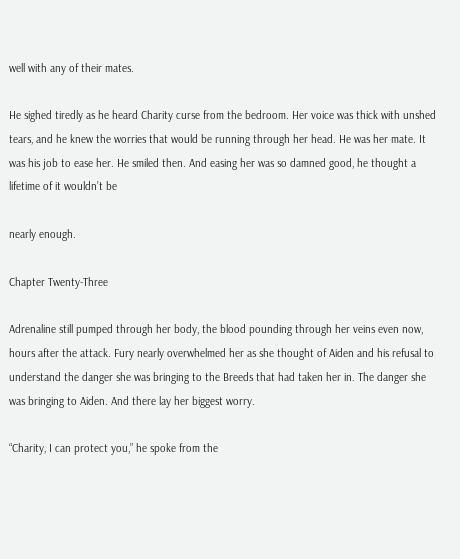well with any of their mates.

He sighed tiredly as he heard Charity curse from the bedroom. Her voice was thick with unshed tears, and he knew the worries that would be running through her head. He was her mate. It was his job to ease her. He smiled then. And easing her was so damned good, he thought a lifetime of it wouldn’t be

nearly enough.

Chapter Twenty-Three

Adrenaline still pumped through her body, the blood pounding through her veins even now, hours after the attack. Fury nearly overwhelmed her as she thought of Aiden and his refusal to understand the danger she was bringing to the Breeds that had taken her in. The danger she was bringing to Aiden. And there lay her biggest worry.

“Charity, I can protect you,” he spoke from the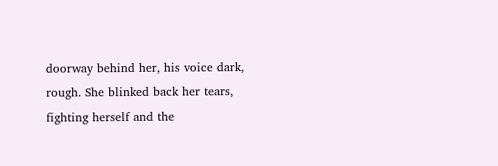doorway behind her, his voice dark, rough. She blinked back her tears, fighting herself and the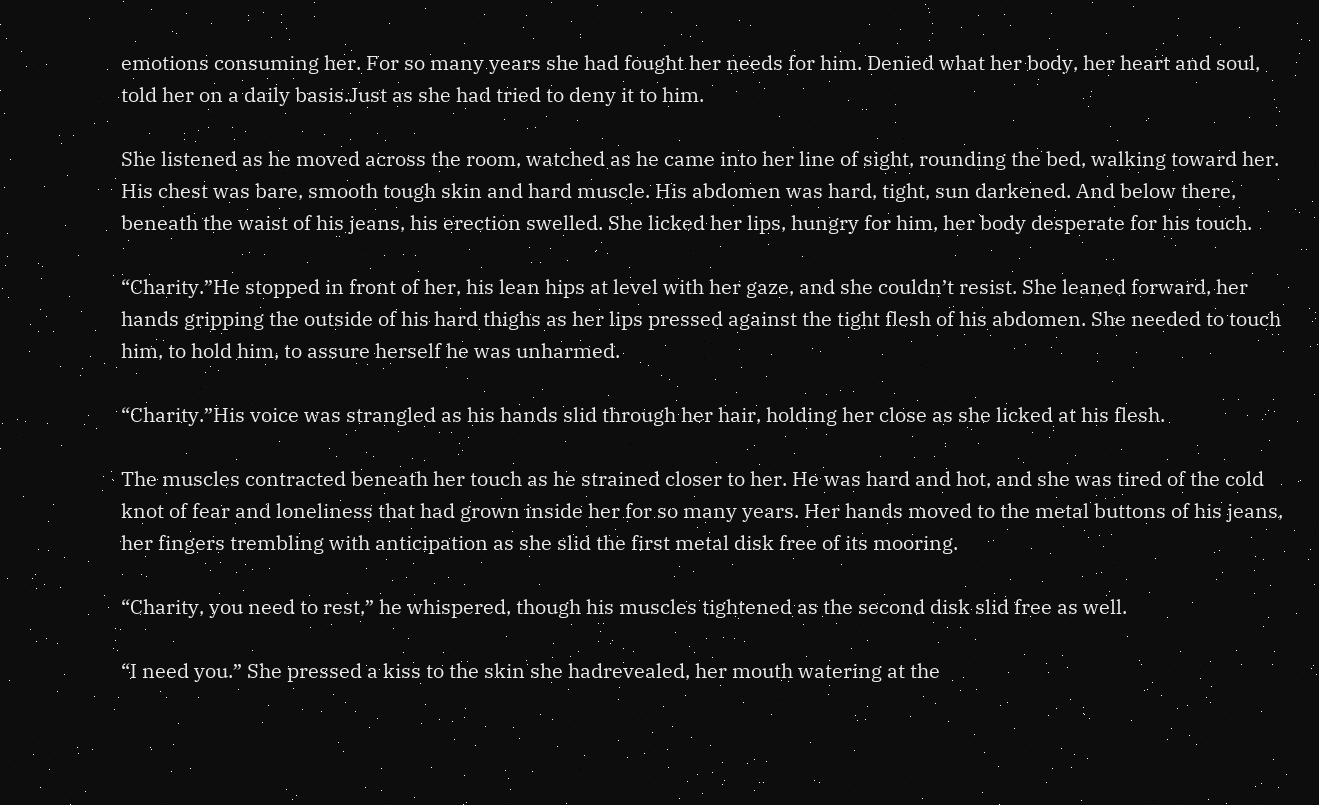emotions consuming her. For so many years she had fought her needs for him. Denied what her body, her heart and soul, told her on a daily basis.Just as she had tried to deny it to him.

She listened as he moved across the room, watched as he came into her line of sight, rounding the bed, walking toward her. His chest was bare, smooth tough skin and hard muscle. His abdomen was hard, tight, sun darkened. And below there, beneath the waist of his jeans, his erection swelled. She licked her lips, hungry for him, her body desperate for his touch.

“Charity.”He stopped in front of her, his lean hips at level with her gaze, and she couldn’t resist. She leaned forward, her hands gripping the outside of his hard thighs as her lips pressed against the tight flesh of his abdomen. She needed to touch him, to hold him, to assure herself he was unharmed.

“Charity.”His voice was strangled as his hands slid through her hair, holding her close as she licked at his flesh.

The muscles contracted beneath her touch as he strained closer to her. He was hard and hot, and she was tired of the cold knot of fear and loneliness that had grown inside her for so many years. Her hands moved to the metal buttons of his jeans, her fingers trembling with anticipation as she slid the first metal disk free of its mooring.

“Charity, you need to rest,” he whispered, though his muscles tightened as the second disk slid free as well.

“I need you.” She pressed a kiss to the skin she hadrevealed, her mouth watering at the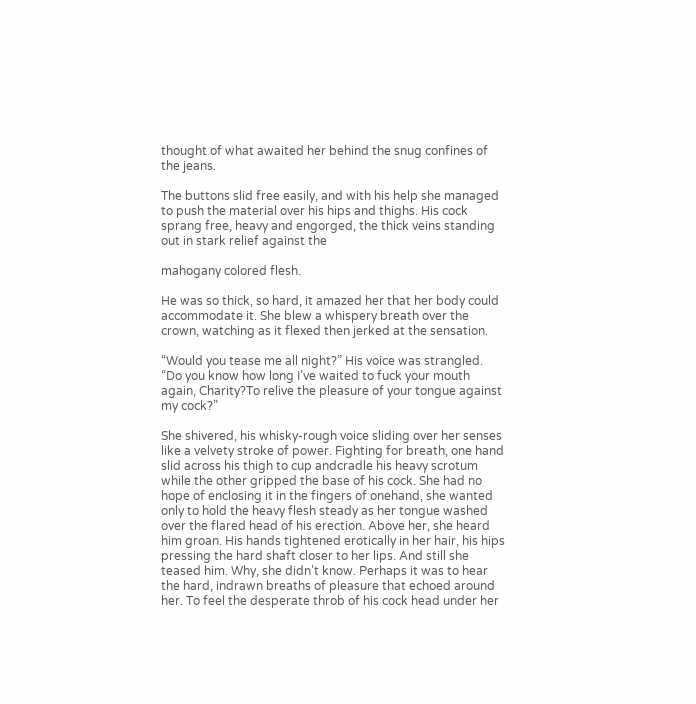thought of what awaited her behind the snug confines of the jeans.

The buttons slid free easily, and with his help she managed to push the material over his hips and thighs. His cock sprang free, heavy and engorged, the thick veins standing out in stark relief against the

mahogany colored flesh.

He was so thick, so hard, it amazed her that her body could accommodate it. She blew a whispery breath over the crown, watching as it flexed then jerked at the sensation.

“Would you tease me all night?” His voice was strangled. “Do you know how long I’ve waited to fuck your mouth again, Charity?To relive the pleasure of your tongue against my cock?”

She shivered, his whisky-rough voice sliding over her senses like a velvety stroke of power. Fighting for breath, one hand slid across his thigh to cup andcradle his heavy scrotum while the other gripped the base of his cock. She had no hope of enclosing it in the fingers of onehand, she wanted only to hold the heavy flesh steady as her tongue washed over the flared head of his erection. Above her, she heard him groan. His hands tightened erotically in her hair, his hips pressing the hard shaft closer to her lips. And still she teased him. Why, she didn’t know. Perhaps it was to hear the hard, indrawn breaths of pleasure that echoed around her. To feel the desperate throb of his cock head under her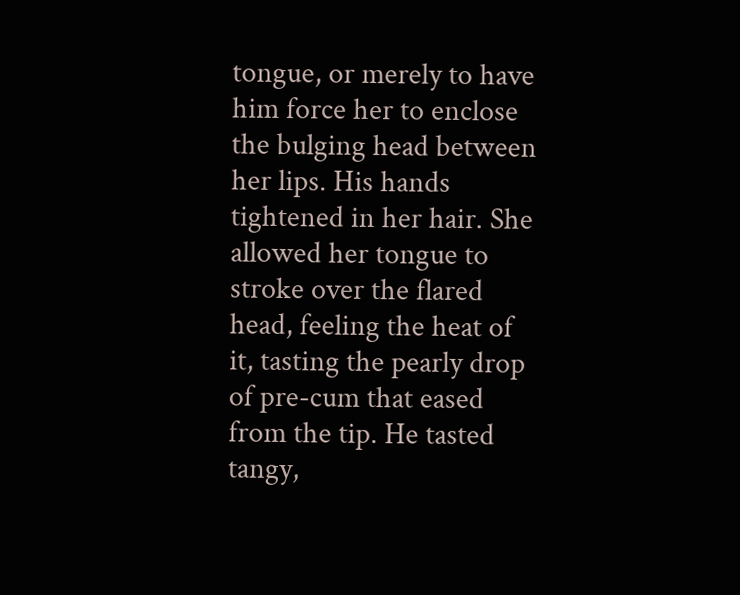tongue, or merely to have him force her to enclose the bulging head between her lips. His hands tightened in her hair. She allowed her tongue to stroke over the flared head, feeling the heat of it, tasting the pearly drop of pre-cum that eased from the tip. He tasted tangy,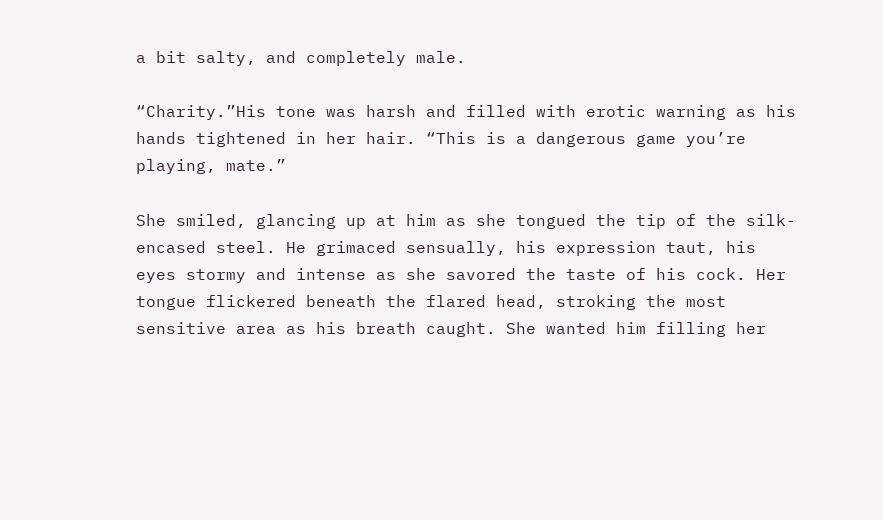a bit salty, and completely male.

“Charity.”His tone was harsh and filled with erotic warning as his hands tightened in her hair. “This is a dangerous game you’re playing, mate.”

She smiled, glancing up at him as she tongued the tip of the silk-encased steel. He grimaced sensually, his expression taut, his eyes stormy and intense as she savored the taste of his cock. Her tongue flickered beneath the flared head, stroking the most sensitive area as his breath caught. She wanted him filling her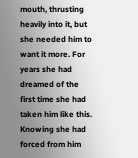mouth, thrusting heavily into it, but she needed him to want it more. For years she had dreamed of the first time she had taken him like this. Knowing she had forced from him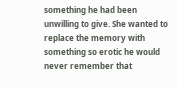something he had been unwilling to give. She wanted to replace the memory with something so erotic he would never remember that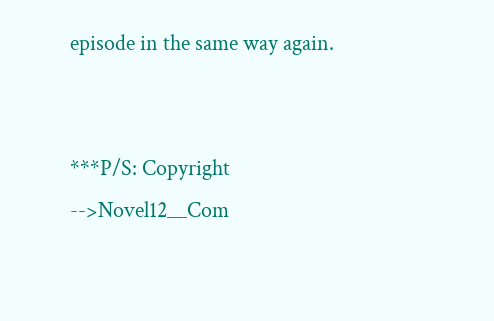episode in the same way again.


***P/S: Copyright -->Novel12__Com